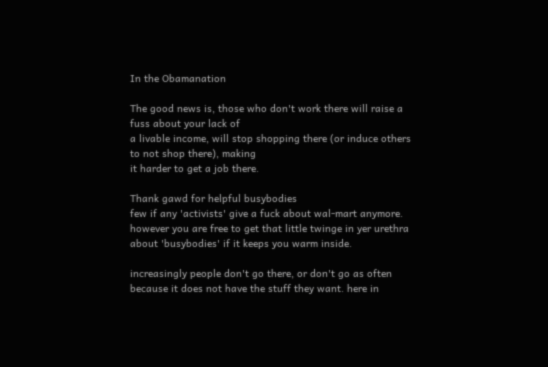In the Obamanation

The good news is, those who don't work there will raise a fuss about your lack of
a livable income, will stop shopping there (or induce others to not shop there), making
it harder to get a job there.

Thank gawd for helpful busybodies
few if any 'activists' give a fuck about wal-mart anymore. however you are free to get that little twinge in yer urethra about 'busybodies' if it keeps you warm inside.

increasingly people don't go there, or don't go as often because it does not have the stuff they want. here in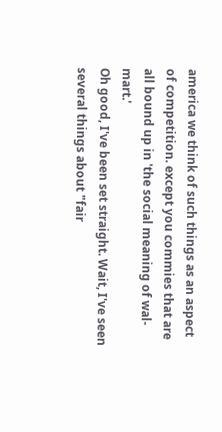america we think of such things as an aspect of competition. except you commies that are all bound up in 'the social meaning of wal-mart.'
Oh good, I've been set straight. Wait, I've seen several things about "fair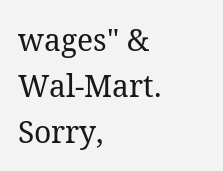wages" & Wal-Mart. Sorry,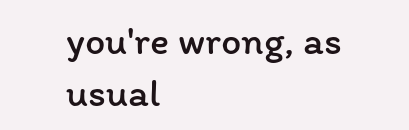you're wrong, as usual